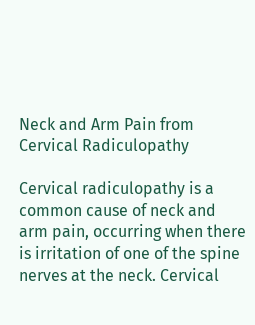Neck and Arm Pain from Cervical Radiculopathy

Cervical radiculopathy is a common cause of neck and arm pain, occurring when there is irritation of one of the spine nerves at the neck. Cervical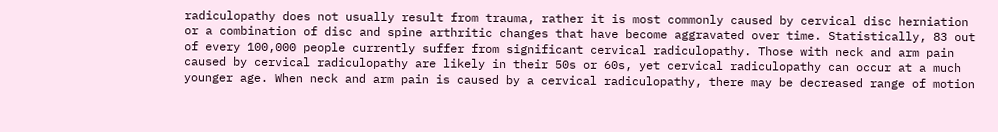radiculopathy does not usually result from trauma, rather it is most commonly caused by cervical disc herniation or a combination of disc and spine arthritic changes that have become aggravated over time. Statistically, 83 out of every 100,000 people currently suffer from significant cervical radiculopathy. Those with neck and arm pain caused by cervical radiculopathy are likely in their 50s or 60s, yet cervical radiculopathy can occur at a much younger age. When neck and arm pain is caused by a cervical radiculopathy, there may be decreased range of motion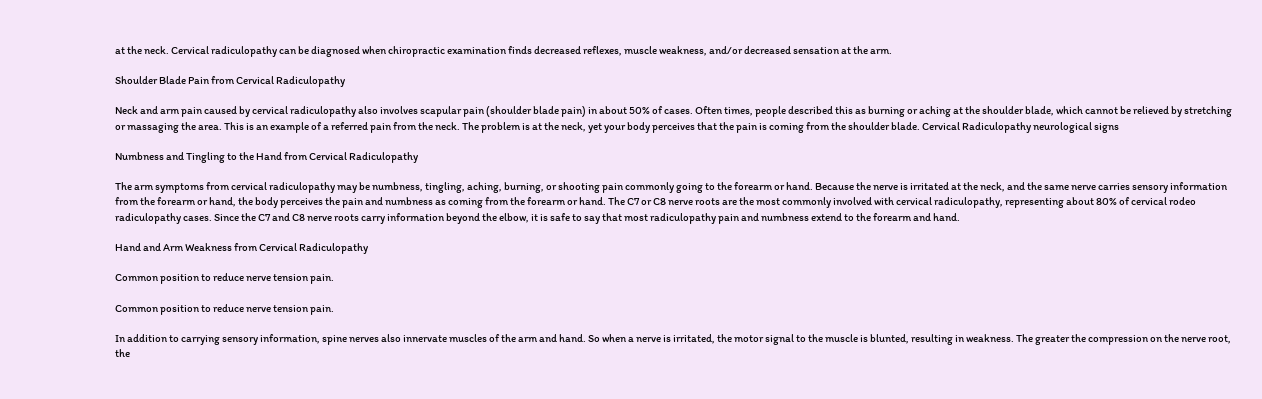at the neck. Cervical radiculopathy can be diagnosed when chiropractic examination finds decreased reflexes, muscle weakness, and/or decreased sensation at the arm.

Shoulder Blade Pain from Cervical Radiculopathy

Neck and arm pain caused by cervical radiculopathy also involves scapular pain (shoulder blade pain) in about 50% of cases. Often times, people described this as burning or aching at the shoulder blade, which cannot be relieved by stretching or massaging the area. This is an example of a referred pain from the neck. The problem is at the neck, yet your body perceives that the pain is coming from the shoulder blade. Cervical Radiculopathy neurological signs

Numbness and Tingling to the Hand from Cervical Radiculopathy

The arm symptoms from cervical radiculopathy may be numbness, tingling, aching, burning, or shooting pain commonly going to the forearm or hand. Because the nerve is irritated at the neck, and the same nerve carries sensory information from the forearm or hand, the body perceives the pain and numbness as coming from the forearm or hand. The C7 or C8 nerve roots are the most commonly involved with cervical radiculopathy, representing about 80% of cervical rodeo radiculopathy cases. Since the C7 and C8 nerve roots carry information beyond the elbow, it is safe to say that most radiculopathy pain and numbness extend to the forearm and hand.

Hand and Arm Weakness from Cervical Radiculopathy

Common position to reduce nerve tension pain.

Common position to reduce nerve tension pain.

In addition to carrying sensory information, spine nerves also innervate muscles of the arm and hand. So when a nerve is irritated, the motor signal to the muscle is blunted, resulting in weakness. The greater the compression on the nerve root, the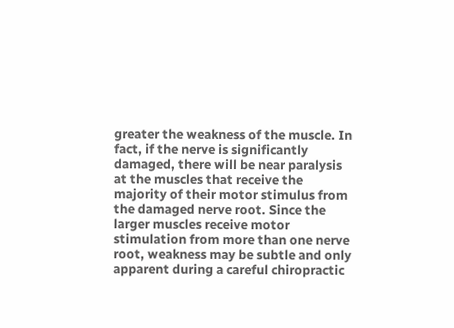greater the weakness of the muscle. In fact, if the nerve is significantly damaged, there will be near paralysis at the muscles that receive the majority of their motor stimulus from the damaged nerve root. Since the larger muscles receive motor stimulation from more than one nerve root, weakness may be subtle and only apparent during a careful chiropractic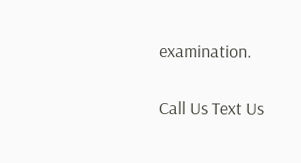examination.

Call Us Text Us